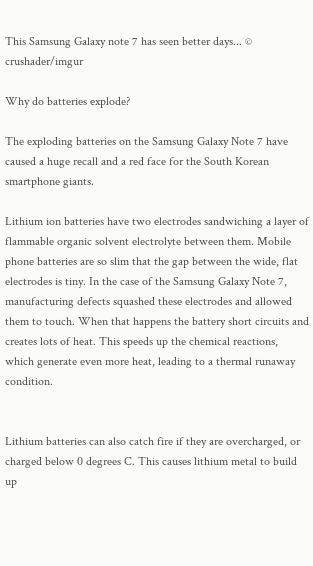This Samsung Galaxy note 7 has seen better days... © crushader/imgur

Why do batteries explode?

The exploding batteries on the Samsung Galaxy Note 7 have caused a huge recall and a red face for the South Korean smartphone giants.

Lithium ion batteries have two electrodes sandwiching a layer of flammable organic solvent electrolyte between them. Mobile phone batteries are so slim that the gap between the wide, flat electrodes is tiny. In the case of the Samsung Galaxy Note 7, manufacturing defects squashed these electrodes and allowed them to touch. When that happens the battery short circuits and creates lots of heat. This speeds up the chemical reactions, which generate even more heat, leading to a thermal runaway condition.


Lithium batteries can also catch fire if they are overcharged, or charged below 0 degrees C. This causes lithium metal to build up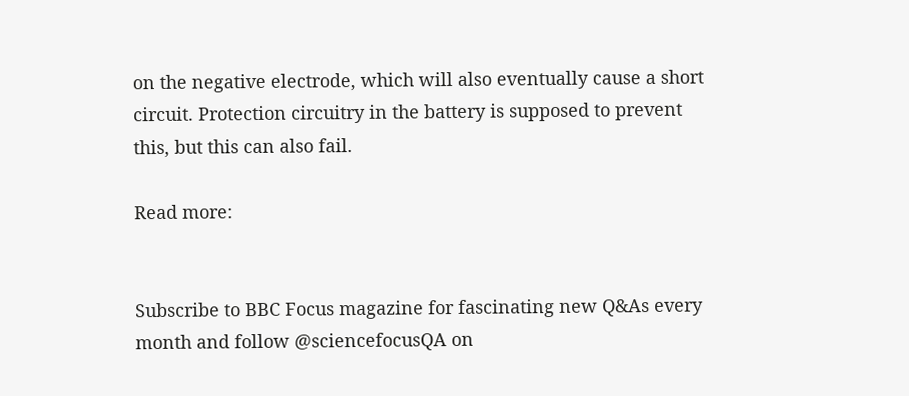on the negative electrode, which will also eventually cause a short circuit. Protection circuitry in the battery is supposed to prevent this, but this can also fail.

Read more:


Subscribe to BBC Focus magazine for fascinating new Q&As every month and follow @sciencefocusQA on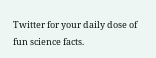Twitter for your daily dose of fun science facts.